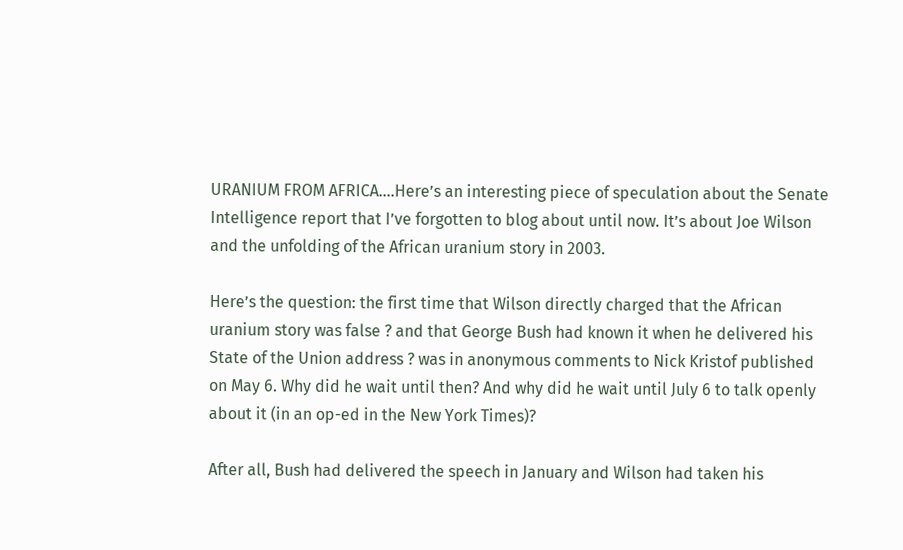URANIUM FROM AFRICA….Here’s an interesting piece of speculation about the Senate Intelligence report that I’ve forgotten to blog about until now. It’s about Joe Wilson and the unfolding of the African uranium story in 2003.

Here’s the question: the first time that Wilson directly charged that the African uranium story was false ? and that George Bush had known it when he delivered his State of the Union address ? was in anonymous comments to Nick Kristof published on May 6. Why did he wait until then? And why did he wait until July 6 to talk openly about it (in an op-ed in the New York Times)?

After all, Bush had delivered the speech in January and Wilson had taken his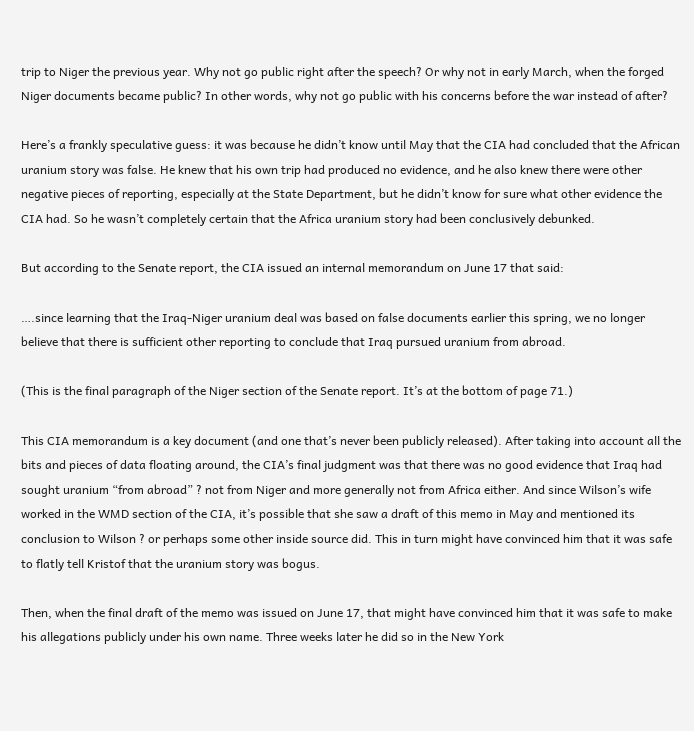trip to Niger the previous year. Why not go public right after the speech? Or why not in early March, when the forged Niger documents became public? In other words, why not go public with his concerns before the war instead of after?

Here’s a frankly speculative guess: it was because he didn’t know until May that the CIA had concluded that the African uranium story was false. He knew that his own trip had produced no evidence, and he also knew there were other negative pieces of reporting, especially at the State Department, but he didn’t know for sure what other evidence the CIA had. So he wasn’t completely certain that the Africa uranium story had been conclusively debunked.

But according to the Senate report, the CIA issued an internal memorandum on June 17 that said:

….since learning that the Iraq-Niger uranium deal was based on false documents earlier this spring, we no longer believe that there is sufficient other reporting to conclude that Iraq pursued uranium from abroad.

(This is the final paragraph of the Niger section of the Senate report. It’s at the bottom of page 71.)

This CIA memorandum is a key document (and one that’s never been publicly released). After taking into account all the bits and pieces of data floating around, the CIA’s final judgment was that there was no good evidence that Iraq had sought uranium “from abroad” ? not from Niger and more generally not from Africa either. And since Wilson’s wife worked in the WMD section of the CIA, it’s possible that she saw a draft of this memo in May and mentioned its conclusion to Wilson ? or perhaps some other inside source did. This in turn might have convinced him that it was safe to flatly tell Kristof that the uranium story was bogus.

Then, when the final draft of the memo was issued on June 17, that might have convinced him that it was safe to make his allegations publicly under his own name. Three weeks later he did so in the New York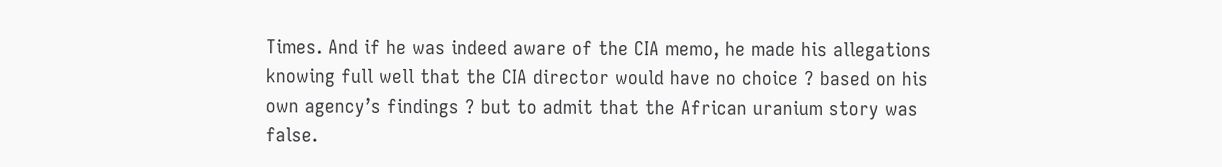Times. And if he was indeed aware of the CIA memo, he made his allegations knowing full well that the CIA director would have no choice ? based on his own agency’s findings ? but to admit that the African uranium story was false.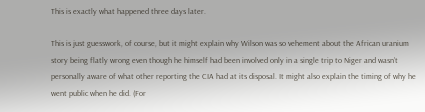This is exactly what happened three days later.

This is just guesswork, of course, but it might explain why Wilson was so vehement about the African uranium story being flatly wrong even though he himself had been involved only in a single trip to Niger and wasn’t personally aware of what other reporting the CIA had at its disposal. It might also explain the timing of why he went public when he did. (For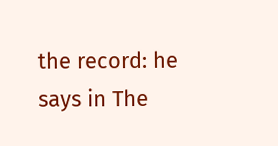the record: he says in The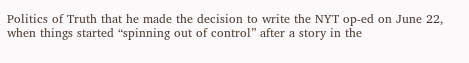Politics of Truth that he made the decision to write the NYT op-ed on June 22, when things started “spinning out of control” after a story in the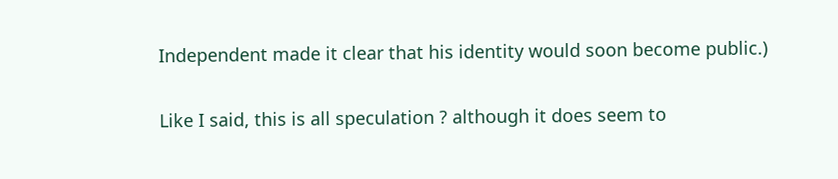Independent made it clear that his identity would soon become public.)

Like I said, this is all speculation ? although it does seem to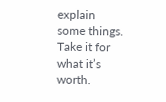explain some things. Take it for what it’s worth.